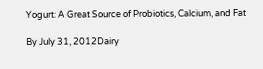Yogurt: A Great Source of Probiotics, Calcium, and Fat

By July 31, 2012Dairy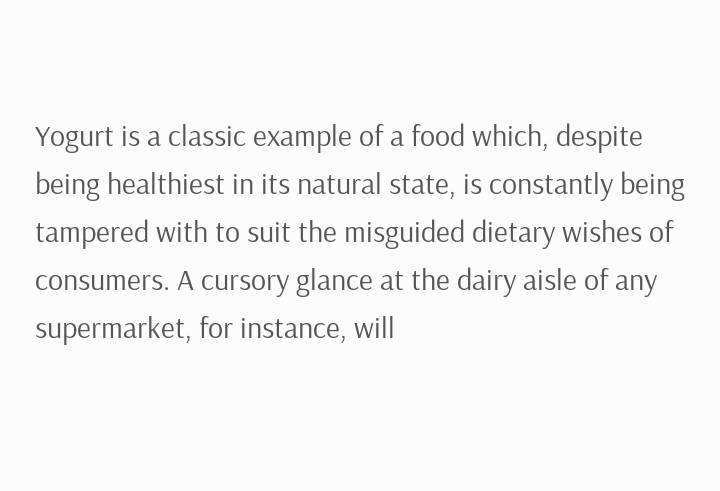Yogurt is a classic example of a food which, despite being healthiest in its natural state, is constantly being tampered with to suit the misguided dietary wishes of consumers. A cursory glance at the dairy aisle of any supermarket, for instance, will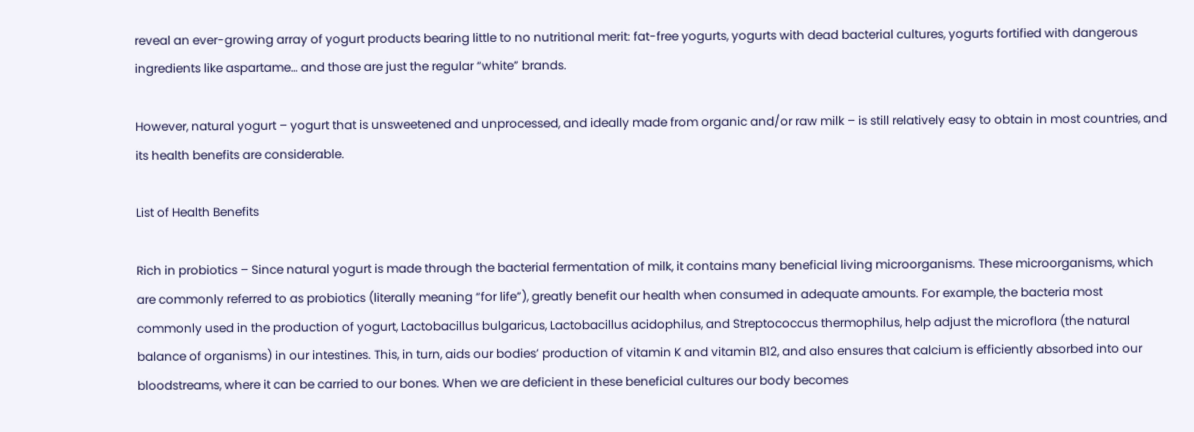reveal an ever-growing array of yogurt products bearing little to no nutritional merit: fat-free yogurts, yogurts with dead bacterial cultures, yogurts fortified with dangerous ingredients like aspartame… and those are just the regular “white” brands.

However, natural yogurt – yogurt that is unsweetened and unprocessed, and ideally made from organic and/or raw milk – is still relatively easy to obtain in most countries, and its health benefits are considerable.

List of Health Benefits

Rich in probiotics – Since natural yogurt is made through the bacterial fermentation of milk, it contains many beneficial living microorganisms. These microorganisms, which are commonly referred to as probiotics (literally meaning “for life”), greatly benefit our health when consumed in adequate amounts. For example, the bacteria most commonly used in the production of yogurt, Lactobacillus bulgaricus, Lactobacillus acidophilus, and Streptococcus thermophilus, help adjust the microflora (the natural balance of organisms) in our intestines. This, in turn, aids our bodies’ production of vitamin K and vitamin B12, and also ensures that calcium is efficiently absorbed into our bloodstreams, where it can be carried to our bones. When we are deficient in these beneficial cultures our body becomes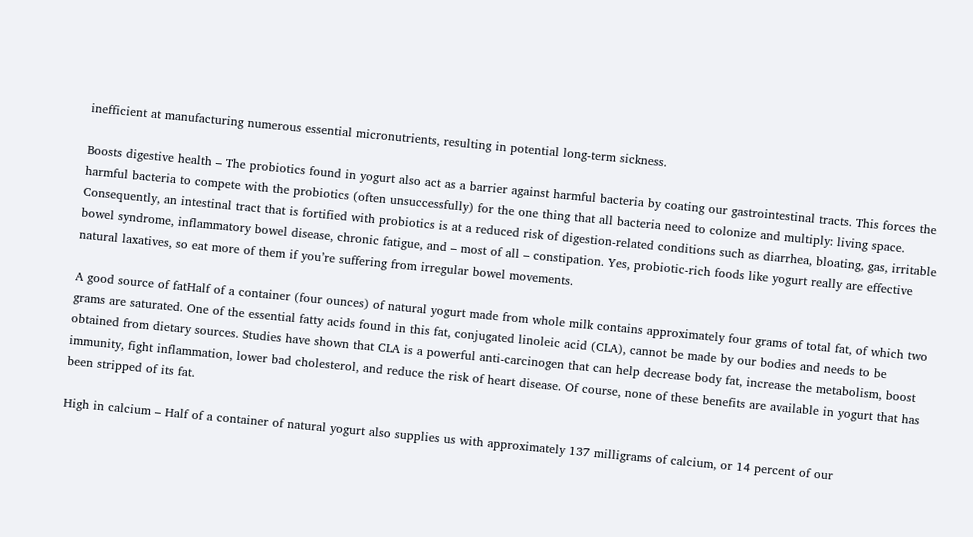inefficient at manufacturing numerous essential micronutrients, resulting in potential long-term sickness.

Boosts digestive health – The probiotics found in yogurt also act as a barrier against harmful bacteria by coating our gastrointestinal tracts. This forces the harmful bacteria to compete with the probiotics (often unsuccessfully) for the one thing that all bacteria need to colonize and multiply: living space. Consequently, an intestinal tract that is fortified with probiotics is at a reduced risk of digestion-related conditions such as diarrhea, bloating, gas, irritable bowel syndrome, inflammatory bowel disease, chronic fatigue, and – most of all – constipation. Yes, probiotic-rich foods like yogurt really are effective natural laxatives, so eat more of them if you’re suffering from irregular bowel movements.

A good source of fatHalf of a container (four ounces) of natural yogurt made from whole milk contains approximately four grams of total fat, of which two grams are saturated. One of the essential fatty acids found in this fat, conjugated linoleic acid (CLA), cannot be made by our bodies and needs to be obtained from dietary sources. Studies have shown that CLA is a powerful anti-carcinogen that can help decrease body fat, increase the metabolism, boost immunity, fight inflammation, lower bad cholesterol, and reduce the risk of heart disease. Of course, none of these benefits are available in yogurt that has been stripped of its fat.

High in calcium – Half of a container of natural yogurt also supplies us with approximately 137 milligrams of calcium, or 14 percent of our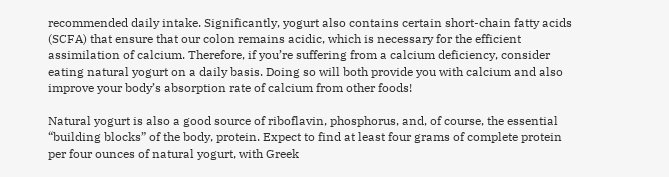recommended daily intake. Significantly, yogurt also contains certain short-chain fatty acids (SCFA) that ensure that our colon remains acidic, which is necessary for the efficient assimilation of calcium. Therefore, if you’re suffering from a calcium deficiency, consider eating natural yogurt on a daily basis. Doing so will both provide you with calcium and also improve your body’s absorption rate of calcium from other foods!

Natural yogurt is also a good source of riboflavin, phosphorus, and, of course, the essential “building blocks” of the body, protein. Expect to find at least four grams of complete protein per four ounces of natural yogurt, with Greek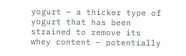yogurt – a thicker type of yogurt that has been strained to remove its whey content – potentially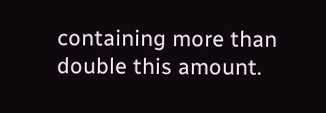containing more than double this amount.